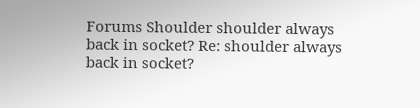Forums Shoulder shoulder always back in socket? Re: shoulder always back in socket?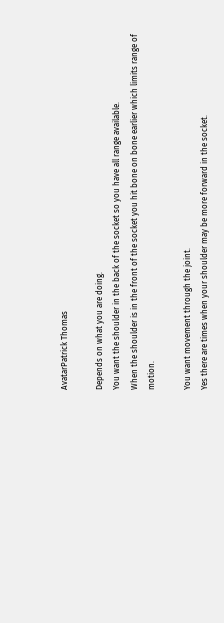AvatarPatrick Thomas

Depends on what you are doing.
You want the shoulder in the back of the socket so you have all range available.
When the shoulder is in the front of the socket you hit bone on bone earlier which limits range of motion.

You want movement through the joint.
Yes there are times when your shoulder may be more forward in the socket.